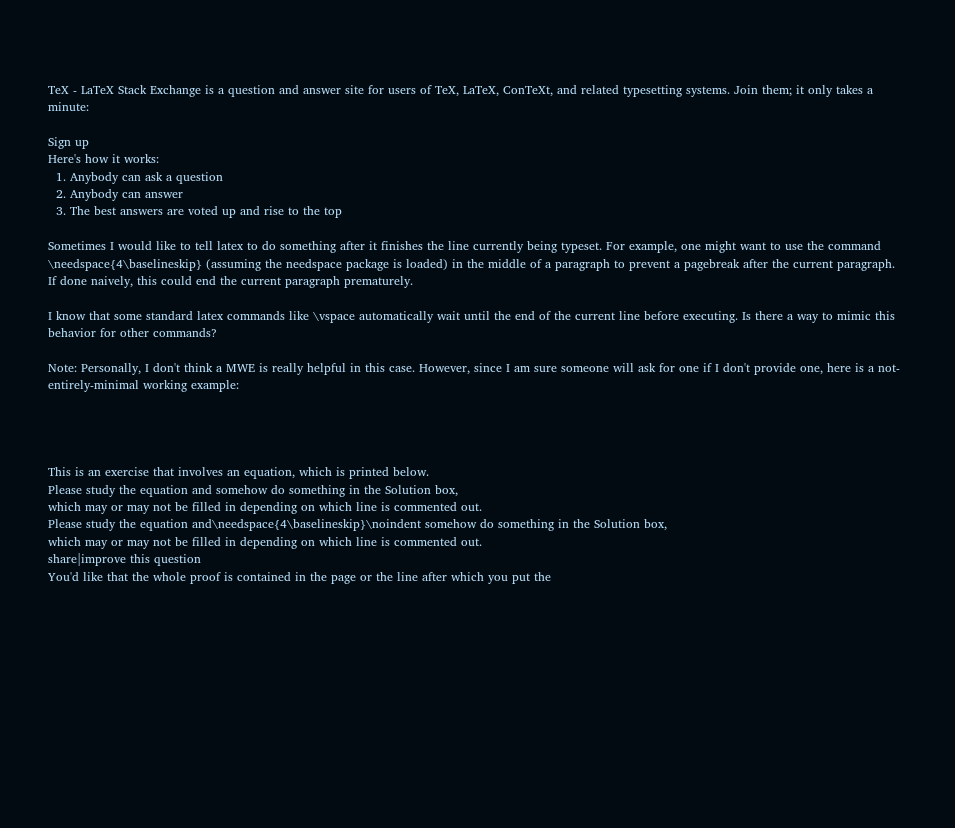TeX - LaTeX Stack Exchange is a question and answer site for users of TeX, LaTeX, ConTeXt, and related typesetting systems. Join them; it only takes a minute:

Sign up
Here's how it works:
  1. Anybody can ask a question
  2. Anybody can answer
  3. The best answers are voted up and rise to the top

Sometimes I would like to tell latex to do something after it finishes the line currently being typeset. For example, one might want to use the command \needspace{4\baselineskip} (assuming the needspace package is loaded) in the middle of a paragraph to prevent a pagebreak after the current paragraph. If done naively, this could end the current paragraph prematurely.

I know that some standard latex commands like \vspace automatically wait until the end of the current line before executing. Is there a way to mimic this behavior for other commands?

Note: Personally, I don't think a MWE is really helpful in this case. However, since I am sure someone will ask for one if I don't provide one, here is a not-entirely-minimal working example:




This is an exercise that involves an equation, which is printed below.
Please study the equation and somehow do something in the Solution box,
which may or may not be filled in depending on which line is commented out.
Please study the equation and\needspace{4\baselineskip}\noindent somehow do something in the Solution box,
which may or may not be filled in depending on which line is commented out.
share|improve this question
You'd like that the whole proof is contained in the page or the line after which you put the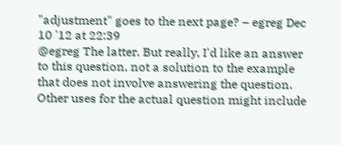"adjustment" goes to the next page? – egreg Dec 10 '12 at 22:39
@egreg The latter. But really, I'd like an answer to this question, not a solution to the example that does not involve answering the question. Other uses for the actual question might include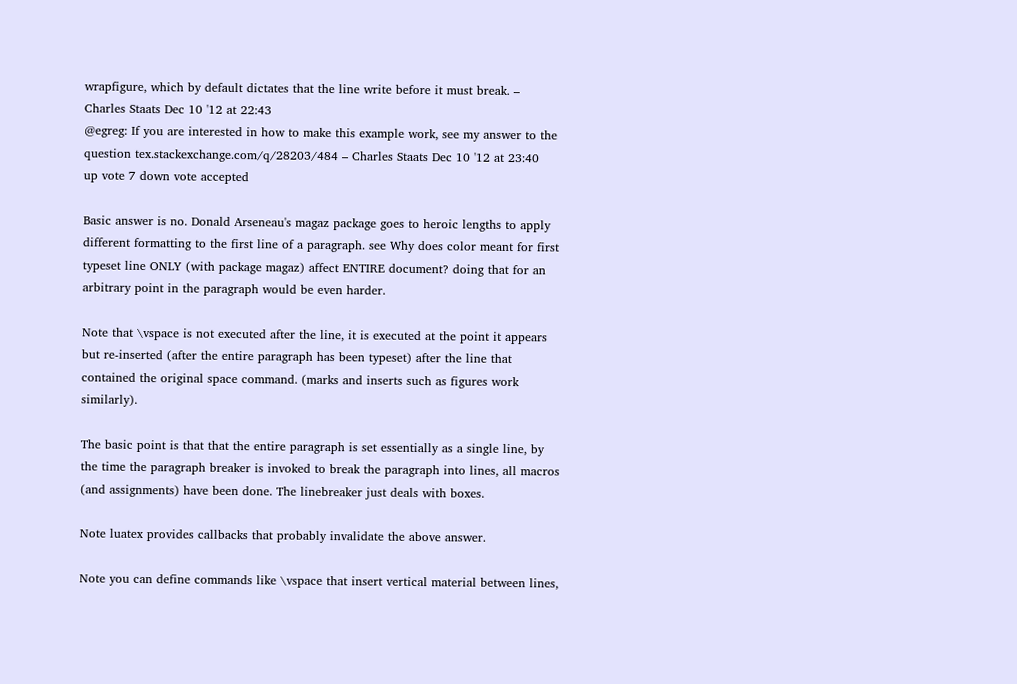wrapfigure, which by default dictates that the line write before it must break. – Charles Staats Dec 10 '12 at 22:43
@egreg: If you are interested in how to make this example work, see my answer to the question tex.stackexchange.com/q/28203/484 – Charles Staats Dec 10 '12 at 23:40
up vote 7 down vote accepted

Basic answer is no. Donald Arseneau's magaz package goes to heroic lengths to apply different formatting to the first line of a paragraph. see Why does color meant for first typeset line ONLY (with package magaz) affect ENTIRE document? doing that for an arbitrary point in the paragraph would be even harder.

Note that \vspace is not executed after the line, it is executed at the point it appears but re-inserted (after the entire paragraph has been typeset) after the line that contained the original space command. (marks and inserts such as figures work similarly).

The basic point is that that the entire paragraph is set essentially as a single line, by the time the paragraph breaker is invoked to break the paragraph into lines, all macros (and assignments) have been done. The linebreaker just deals with boxes.

Note luatex provides callbacks that probably invalidate the above answer.

Note you can define commands like \vspace that insert vertical material between lines,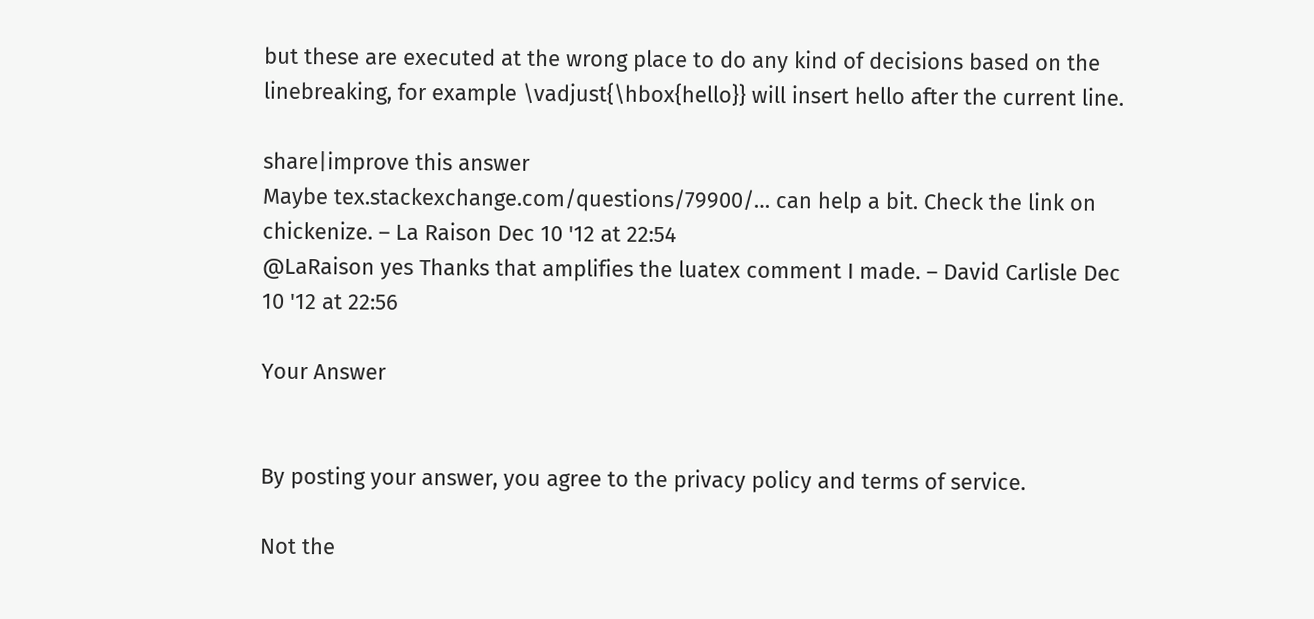but these are executed at the wrong place to do any kind of decisions based on the linebreaking, for example \vadjust{\hbox{hello}} will insert hello after the current line.

share|improve this answer
Maybe tex.stackexchange.com/questions/79900/… can help a bit. Check the link on chickenize. – La Raison Dec 10 '12 at 22:54
@LaRaison yes Thanks that amplifies the luatex comment I made. – David Carlisle Dec 10 '12 at 22:56

Your Answer


By posting your answer, you agree to the privacy policy and terms of service.

Not the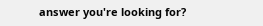answer you're looking for?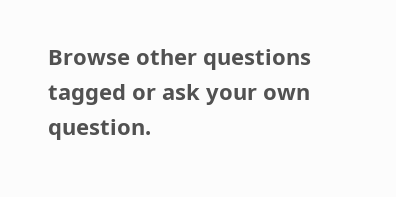Browse other questions tagged or ask your own question.